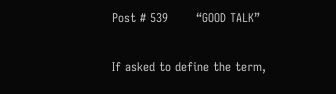Post # 539       “GOOD TALK”

If asked to define the term,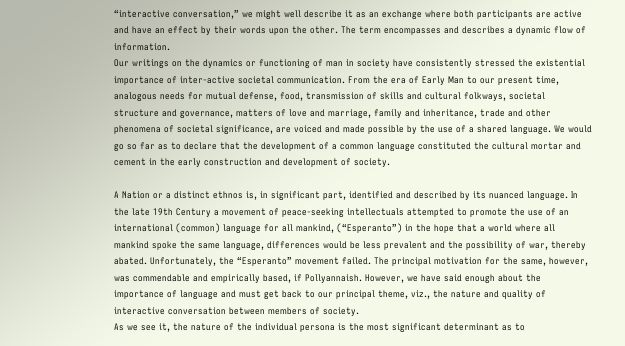“interactive conversation,” we might well describe it as an exchange where both participants are active and have an effect by their words upon the other. The term encompasses and describes a dynamic flow of information.
Our writings on the dynamics or functioning of man in society have consistently stressed the existential importance of inter-active societal communication. From the era of Early Man to our present time, analogous needs for mutual defense, food, transmission of skills and cultural folkways, societal structure and governance, matters of love and marriage, family and inheritance, trade and other phenomena of societal significance, are voiced and made possible by the use of a shared language. We would go so far as to declare that the development of a common language constituted the cultural mortar and cement in the early construction and development of society.

A Nation or a distinct ethnos is, in significant part, identified and described by its nuanced language. In the late 19th Century a movement of peace-seeking intellectuals attempted to promote the use of an international (common) language for all mankind, (“Esperanto”) in the hope that a world where all mankind spoke the same language, differences would be less prevalent and the possibility of war, thereby abated. Unfortunately, the “Esperanto” movement failed. The principal motivation for the same, however, was commendable and empirically based, if Pollyannaish. However, we have said enough about the importance of language and must get back to our principal theme, viz., the nature and quality of interactive conversation between members of society.
As we see it, the nature of the individual persona is the most significant determinant as to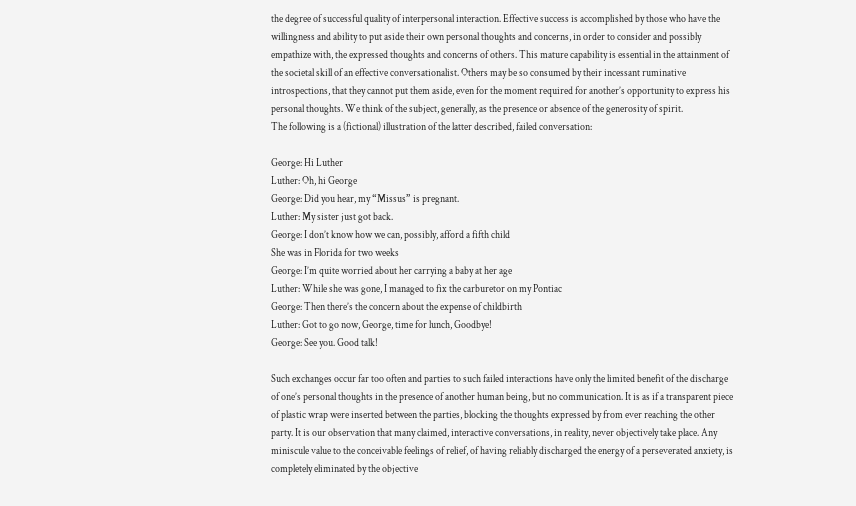the degree of successful quality of interpersonal interaction. Effective success is accomplished by those who have the willingness and ability to put aside their own personal thoughts and concerns, in order to consider and possibly empathize with, the expressed thoughts and concerns of others. This mature capability is essential in the attainment of the societal skill of an effective conversationalist. Others may be so consumed by their incessant ruminative introspections, that they cannot put them aside, even for the moment required for another’s opportunity to express his personal thoughts. We think of the subject, generally, as the presence or absence of the generosity of spirit.
The following is a (fictional) illustration of the latter described, failed conversation:

George: Hi Luther
Luther: Oh, hi George
George: Did you hear, my “Missus” is pregnant.
Luther: My sister just got back.
George: I don’t know how we can, possibly, afford a fifth child
She was in Florida for two weeks
George: I’m quite worried about her carrying a baby at her age
Luther: While she was gone, I managed to fix the carburetor on my Pontiac
George: Then there’s the concern about the expense of childbirth
Luther: Got to go now, George, time for lunch, Goodbye!
George: See you. Good talk!

Such exchanges occur far too often and parties to such failed interactions have only the limited benefit of the discharge of one’s personal thoughts in the presence of another human being, but no communication. It is as if a transparent piece of plastic wrap were inserted between the parties, blocking the thoughts expressed by from ever reaching the other party. It is our observation that many claimed, interactive conversations, in reality, never objectively take place. Any miniscule value to the conceivable feelings of relief, of having reliably discharged the energy of a perseverated anxiety, is completely eliminated by the objective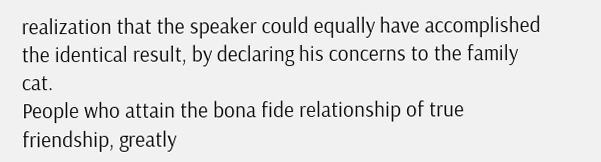realization that the speaker could equally have accomplished the identical result, by declaring his concerns to the family cat.
People who attain the bona fide relationship of true friendship, greatly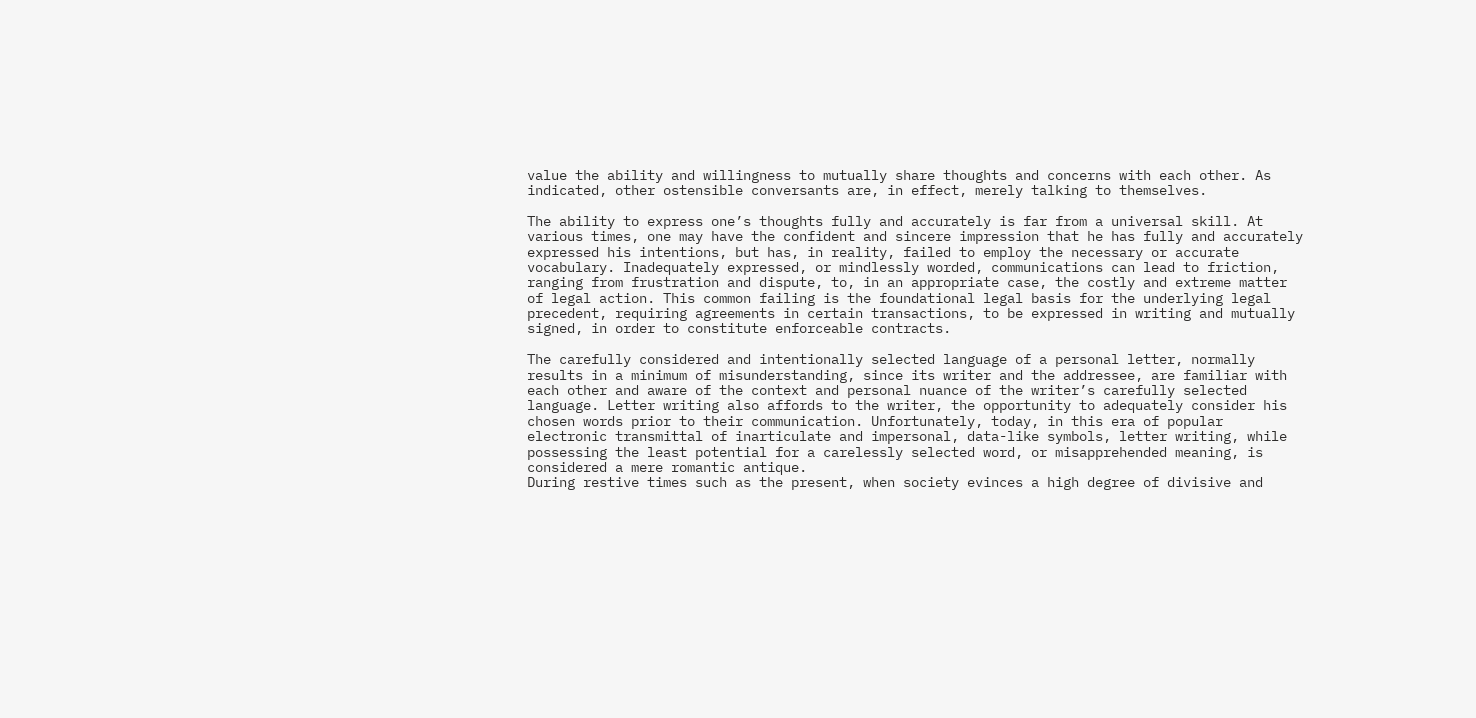value the ability and willingness to mutually share thoughts and concerns with each other. As indicated, other ostensible conversants are, in effect, merely talking to themselves.

The ability to express one’s thoughts fully and accurately is far from a universal skill. At various times, one may have the confident and sincere impression that he has fully and accurately expressed his intentions, but has, in reality, failed to employ the necessary or accurate vocabulary. Inadequately expressed, or mindlessly worded, communications can lead to friction, ranging from frustration and dispute, to, in an appropriate case, the costly and extreme matter of legal action. This common failing is the foundational legal basis for the underlying legal precedent, requiring agreements in certain transactions, to be expressed in writing and mutually signed, in order to constitute enforceable contracts.

The carefully considered and intentionally selected language of a personal letter, normally results in a minimum of misunderstanding, since its writer and the addressee, are familiar with each other and aware of the context and personal nuance of the writer’s carefully selected language. Letter writing also affords to the writer, the opportunity to adequately consider his chosen words prior to their communication. Unfortunately, today, in this era of popular electronic transmittal of inarticulate and impersonal, data-like symbols, letter writing, while possessing the least potential for a carelessly selected word, or misapprehended meaning, is considered a mere romantic antique.
During restive times such as the present, when society evinces a high degree of divisive and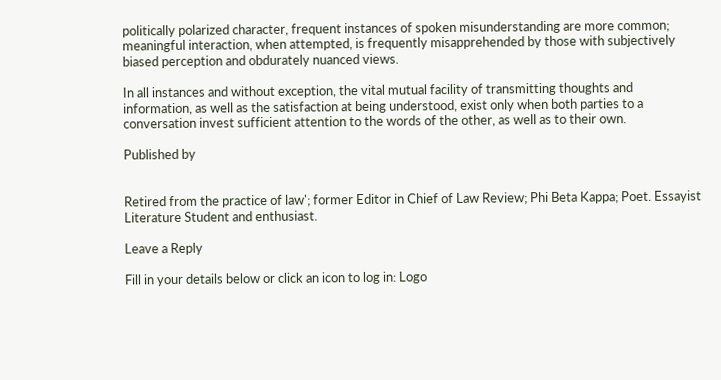politically polarized character, frequent instances of spoken misunderstanding are more common; meaningful interaction, when attempted, is frequently misapprehended by those with subjectively biased perception and obdurately nuanced views.

In all instances and without exception, the vital mutual facility of transmitting thoughts and information, as well as the satisfaction at being understood, exist only when both parties to a conversation invest sufficient attention to the words of the other, as well as to their own.

Published by


Retired from the practice of law'; former Editor in Chief of Law Review; Phi Beta Kappa; Poet. Essayist Literature Student and enthusiast.

Leave a Reply

Fill in your details below or click an icon to log in: Logo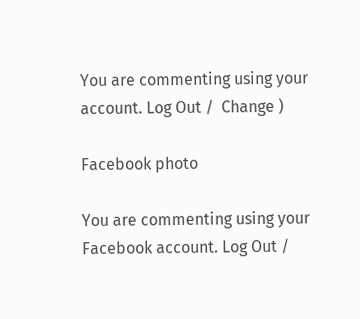You are commenting using your account. Log Out /  Change )

Facebook photo

You are commenting using your Facebook account. Log Out /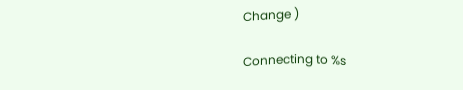Change )

Connecting to %s